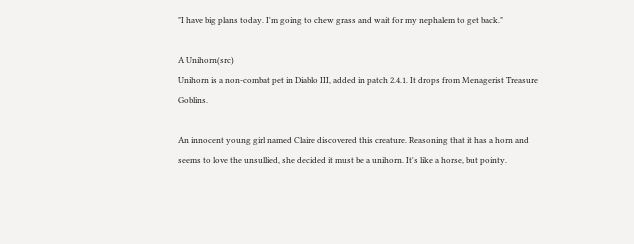"I have big plans today. I'm going to chew grass and wait for my nephalem to get back."

A Unihorn(src)
Unihorn is a non-combat pet in Diablo III, added in patch 2.4.1. It drops from Menagerist Treasure Goblins.

An innocent young girl named Claire discovered this creature. Reasoning that it has a horn and seems to love the unsullied, she decided it must be a unihorn. It's like a horse, but pointy.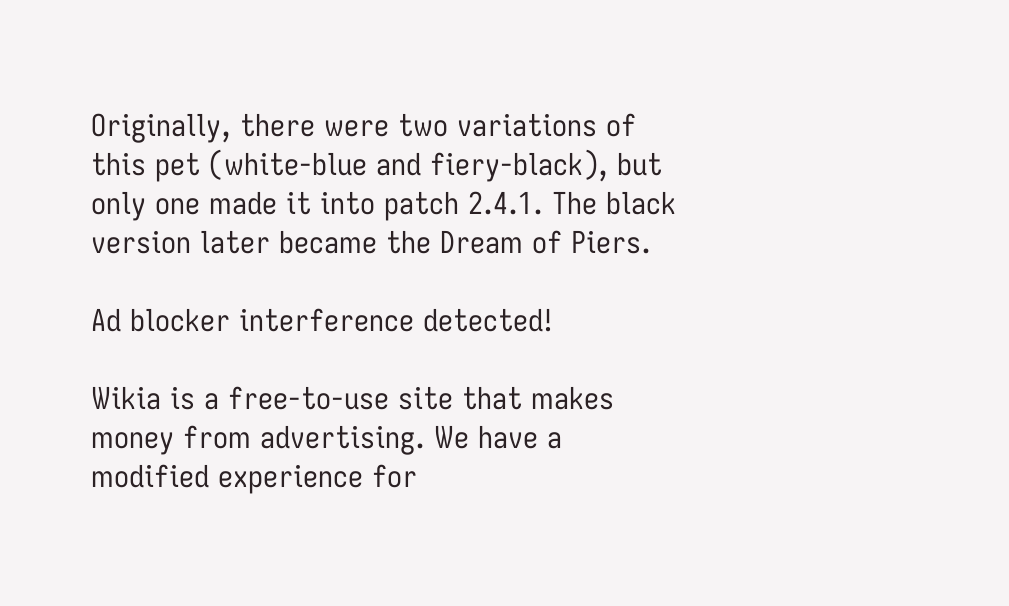Originally, there were two variations of this pet (white-blue and fiery-black), but only one made it into patch 2.4.1. The black version later became the Dream of Piers.

Ad blocker interference detected!

Wikia is a free-to-use site that makes money from advertising. We have a modified experience for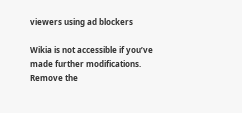viewers using ad blockers

Wikia is not accessible if you’ve made further modifications. Remove the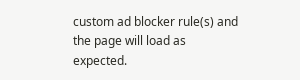custom ad blocker rule(s) and the page will load as expected.